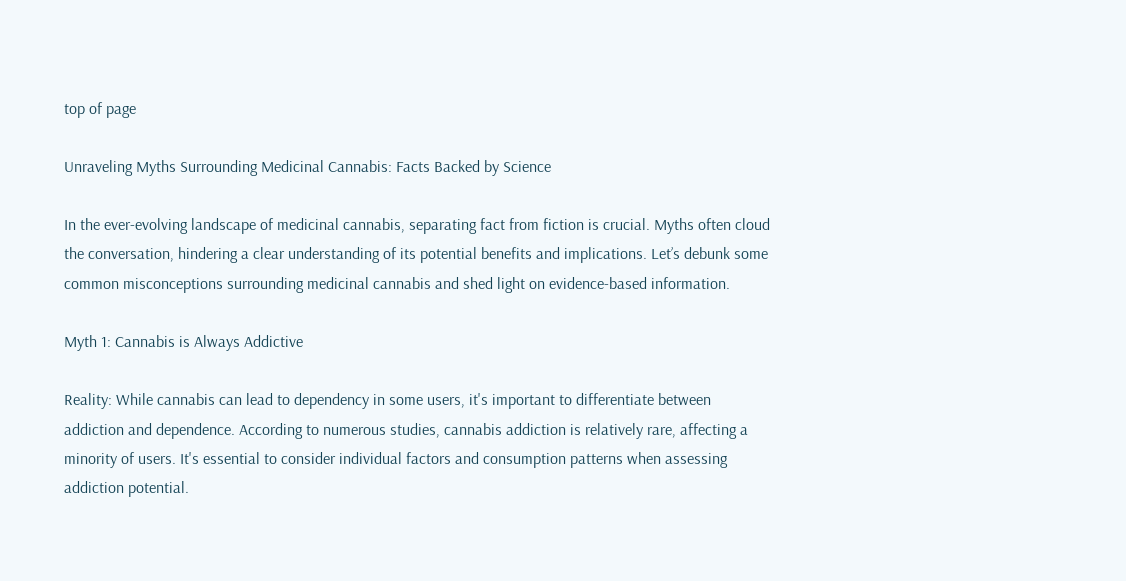top of page

Unraveling Myths Surrounding Medicinal Cannabis: Facts Backed by Science

In the ever-evolving landscape of medicinal cannabis, separating fact from fiction is crucial. Myths often cloud the conversation, hindering a clear understanding of its potential benefits and implications. Let’s debunk some common misconceptions surrounding medicinal cannabis and shed light on evidence-based information.

Myth 1: Cannabis is Always Addictive

Reality: While cannabis can lead to dependency in some users, it's important to differentiate between addiction and dependence. According to numerous studies, cannabis addiction is relatively rare, affecting a minority of users. It's essential to consider individual factors and consumption patterns when assessing addiction potential.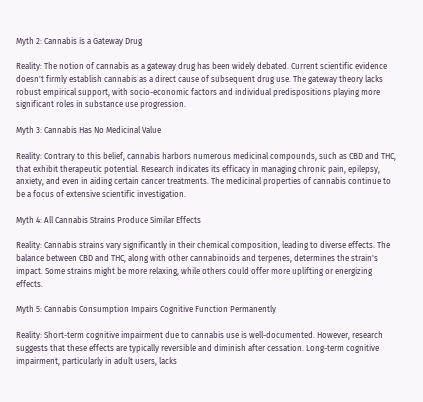Myth 2: Cannabis is a Gateway Drug

Reality: The notion of cannabis as a gateway drug has been widely debated. Current scientific evidence doesn't firmly establish cannabis as a direct cause of subsequent drug use. The gateway theory lacks robust empirical support, with socio-economic factors and individual predispositions playing more significant roles in substance use progression.

Myth 3: Cannabis Has No Medicinal Value

Reality: Contrary to this belief, cannabis harbors numerous medicinal compounds, such as CBD and THC, that exhibit therapeutic potential. Research indicates its efficacy in managing chronic pain, epilepsy, anxiety, and even in aiding certain cancer treatments. The medicinal properties of cannabis continue to be a focus of extensive scientific investigation.

Myth 4: All Cannabis Strains Produce Similar Effects

Reality: Cannabis strains vary significantly in their chemical composition, leading to diverse effects. The balance between CBD and THC, along with other cannabinoids and terpenes, determines the strain's impact. Some strains might be more relaxing, while others could offer more uplifting or energizing effects.

Myth 5: Cannabis Consumption Impairs Cognitive Function Permanently

Reality: Short-term cognitive impairment due to cannabis use is well-documented. However, research suggests that these effects are typically reversible and diminish after cessation. Long-term cognitive impairment, particularly in adult users, lacks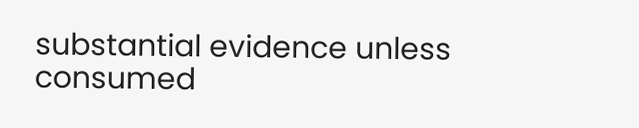substantial evidence unless consumed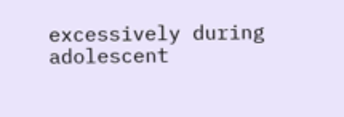excessively during adolescent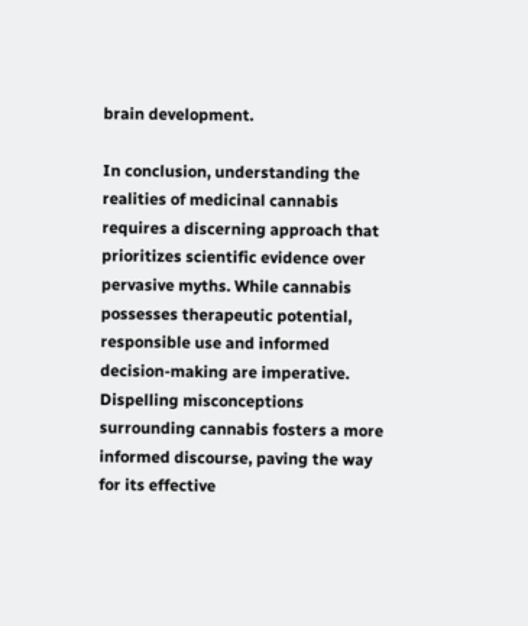brain development.

In conclusion, understanding the realities of medicinal cannabis requires a discerning approach that prioritizes scientific evidence over pervasive myths. While cannabis possesses therapeutic potential, responsible use and informed decision-making are imperative. Dispelling misconceptions surrounding cannabis fosters a more informed discourse, paving the way for its effective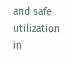and safe utilization in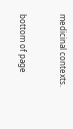medicinal contexts.


bottom of page